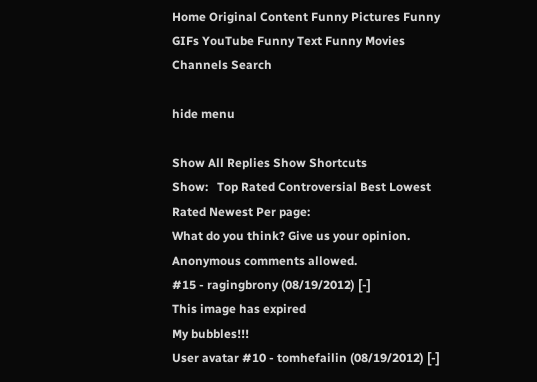Home Original Content Funny Pictures Funny GIFs YouTube Funny Text Funny Movies Channels Search

hide menu

Show All Replies Show Shortcuts
Show:   Top Rated Controversial Best Lowest Rated Newest Per page:
What do you think? Give us your opinion. Anonymous comments allowed.
#15 - ragingbrony (08/19/2012) [-]
This image has expired
My bubbles!!!
User avatar #10 - tomhefailin (08/19/2012) [-]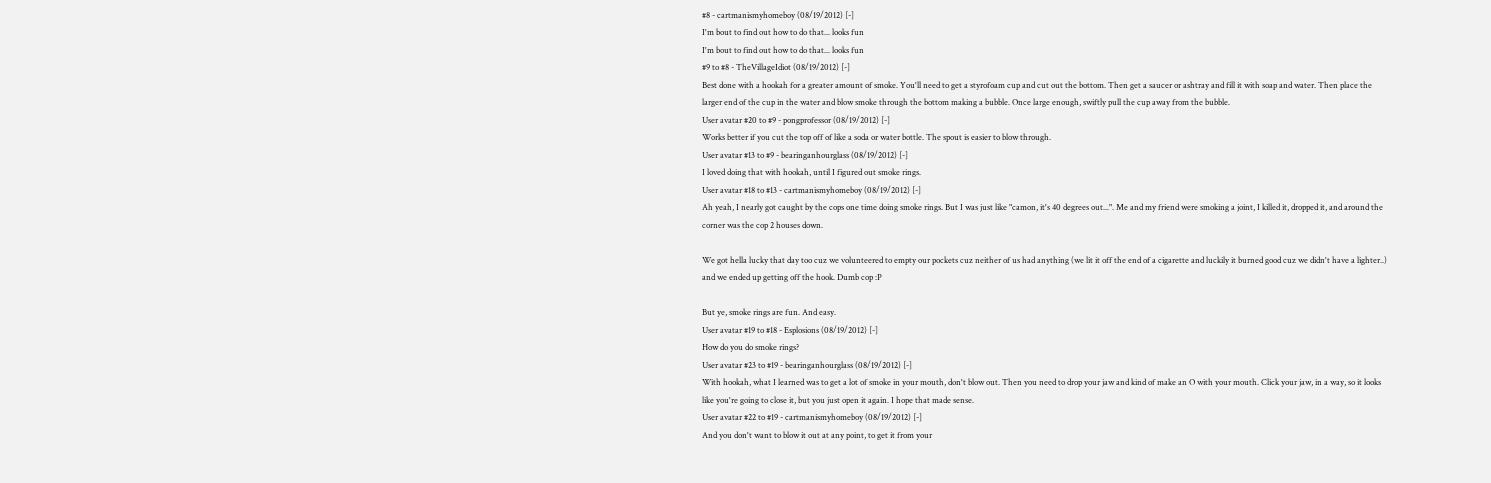#8 - cartmanismyhomeboy (08/19/2012) [-]
I'm bout to find out how to do that... looks fun
I'm bout to find out how to do that... looks fun
#9 to #8 - TheVillageIdiot (08/19/2012) [-]
Best done with a hookah for a greater amount of smoke. You'll need to get a styrofoam cup and cut out the bottom. Then get a saucer or ashtray and fill it with soap and water. Then place the larger end of the cup in the water and blow smoke through the bottom making a bubble. Once large enough, swiftly pull the cup away from the bubble.
User avatar #20 to #9 - pongprofessor (08/19/2012) [-]
Works better if you cut the top off of like a soda or water bottle. The spout is easier to blow through.
User avatar #13 to #9 - bearinganhourglass (08/19/2012) [-]
I loved doing that with hookah, until I figured out smoke rings.
User avatar #18 to #13 - cartmanismyhomeboy (08/19/2012) [-]
Ah yeah, I nearly got caught by the cops one time doing smoke rings. But I was just like "camon, it's 40 degrees out...". Me and my friend were smoking a joint, I killed it, dropped it, and around the corner was the cop 2 houses down.

We got hella lucky that day too cuz we volunteered to empty our pockets cuz neither of us had anything (we lit it off the end of a cigarette and luckily it burned good cuz we didn't have a lighter..) and we ended up getting off the hook. Dumb cop :P

But ye, smoke rings are fun. And easy.
User avatar #19 to #18 - Esplosions (08/19/2012) [-]
How do you do smoke rings?
User avatar #23 to #19 - bearinganhourglass (08/19/2012) [-]
With hookah, what I learned was to get a lot of smoke in your mouth, don't blow out. Then you need to drop your jaw and kind of make an O with your mouth. Click your jaw, in a way, so it looks like you're going to close it, but you just open it again. I hope that made sense.
User avatar #22 to #19 - cartmanismyhomeboy (08/19/2012) [-]
And you don't want to blow it out at any point, to get it from your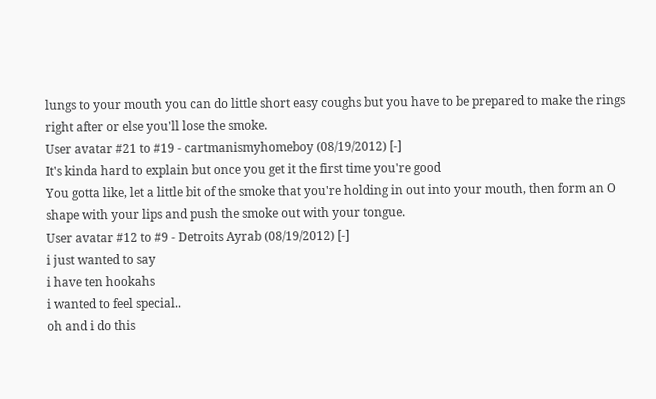lungs to your mouth you can do little short easy coughs but you have to be prepared to make the rings right after or else you'll lose the smoke.
User avatar #21 to #19 - cartmanismyhomeboy (08/19/2012) [-]
It's kinda hard to explain but once you get it the first time you're good
You gotta like, let a little bit of the smoke that you're holding in out into your mouth, then form an O shape with your lips and push the smoke out with your tongue.
User avatar #12 to #9 - Detroits Ayrab (08/19/2012) [-]
i just wanted to say
i have ten hookahs
i wanted to feel special..
oh and i do this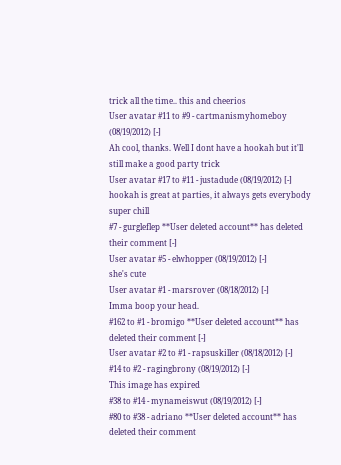trick all the time.. this and cheerios
User avatar #11 to #9 - cartmanismyhomeboy (08/19/2012) [-]
Ah cool, thanks. Well I dont have a hookah but it'll still make a good party trick
User avatar #17 to #11 - justadude (08/19/2012) [-]
hookah is great at parties, it always gets everybody super chill
#7 - gurgleflep **User deleted account** has deleted their comment [-]
User avatar #5 - elwhopper (08/19/2012) [-]
she's cute
User avatar #1 - marsrover (08/18/2012) [-]
Imma boop your head.
#162 to #1 - bromigo **User deleted account** has deleted their comment [-]
User avatar #2 to #1 - rapsuskiller (08/18/2012) [-]
#14 to #2 - ragingbrony (08/19/2012) [-]
This image has expired
#38 to #14 - mynameiswut (08/19/2012) [-]
#80 to #38 - adriano **User deleted account** has deleted their comment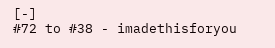[-]
#72 to #38 - imadethisforyou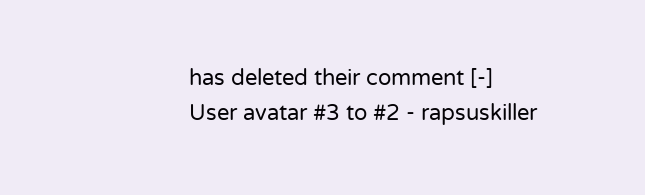has deleted their comment [-]
User avatar #3 to #2 - rapsuskiller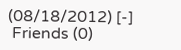(08/18/2012) [-]
 Friends (0)